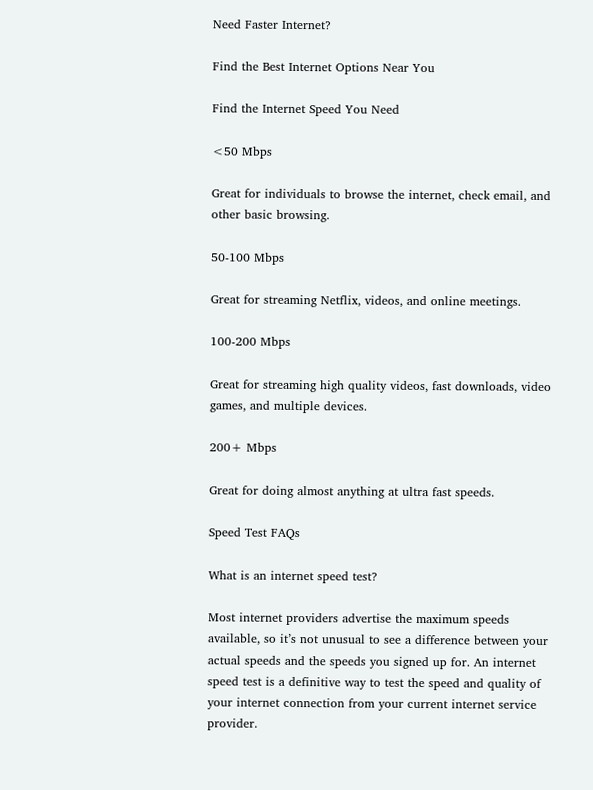Need Faster Internet?

Find the Best Internet Options Near You

Find the Internet Speed You Need

<50 Mbps

Great for individuals to browse the internet, check email, and other basic browsing.

50-100 Mbps

Great for streaming Netflix, videos, and online meetings.

100-200 Mbps

Great for streaming high quality videos, fast downloads, video games, and multiple devices.

200+ Mbps

Great for doing almost anything at ultra fast speeds.

Speed Test FAQs

What is an internet speed test?

Most internet providers advertise the maximum speeds available, so it’s not unusual to see a difference between your actual speeds and the speeds you signed up for. An internet speed test is a definitive way to test the speed and quality of your internet connection from your current internet service provider.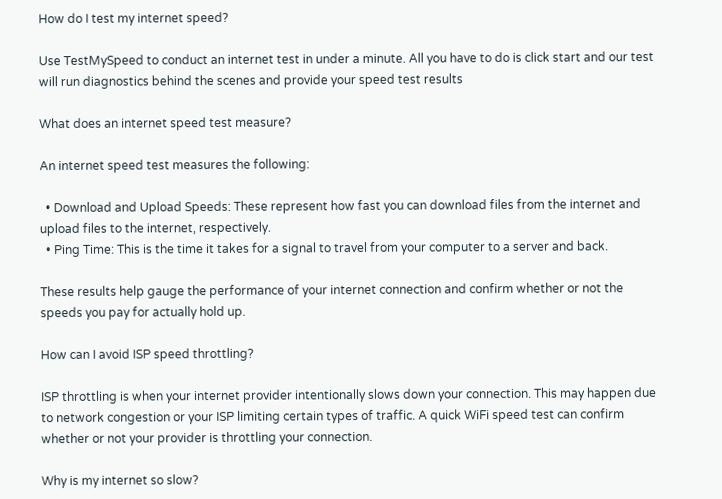How do I test my internet speed?

Use TestMySpeed to conduct an internet test in under a minute. All you have to do is click start and our test will run diagnostics behind the scenes and provide your speed test results

What does an internet speed test measure?

An internet speed test measures the following:

  • Download and Upload Speeds: These represent how fast you can download files from the internet and upload files to the internet, respectively.
  • Ping Time: This is the time it takes for a signal to travel from your computer to a server and back.

These results help gauge the performance of your internet connection and confirm whether or not the speeds you pay for actually hold up.

How can I avoid ISP speed throttling?

ISP throttling is when your internet provider intentionally slows down your connection. This may happen due to network congestion or your ISP limiting certain types of traffic. A quick WiFi speed test can confirm whether or not your provider is throttling your connection.

Why is my internet so slow?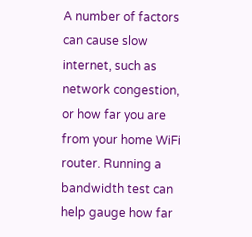A number of factors can cause slow internet, such as network congestion, or how far you are from your home WiFi router. Running a bandwidth test can help gauge how far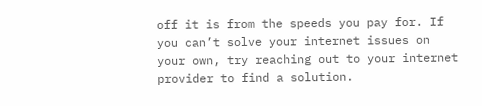off it is from the speeds you pay for. If you can’t solve your internet issues on your own, try reaching out to your internet provider to find a solution.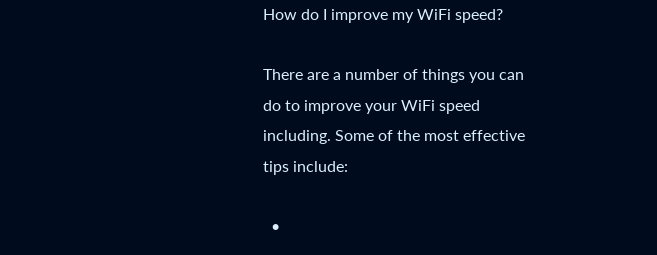How do I improve my WiFi speed?

There are a number of things you can do to improve your WiFi speed including. Some of the most effective tips include:

  •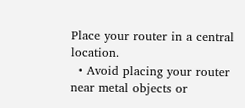Place your router in a central location.
  • Avoid placing your router near metal objects or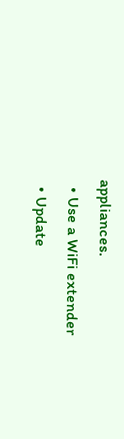appliances.
  • Use a WiFi extender
  • Update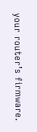your router’s firmware.